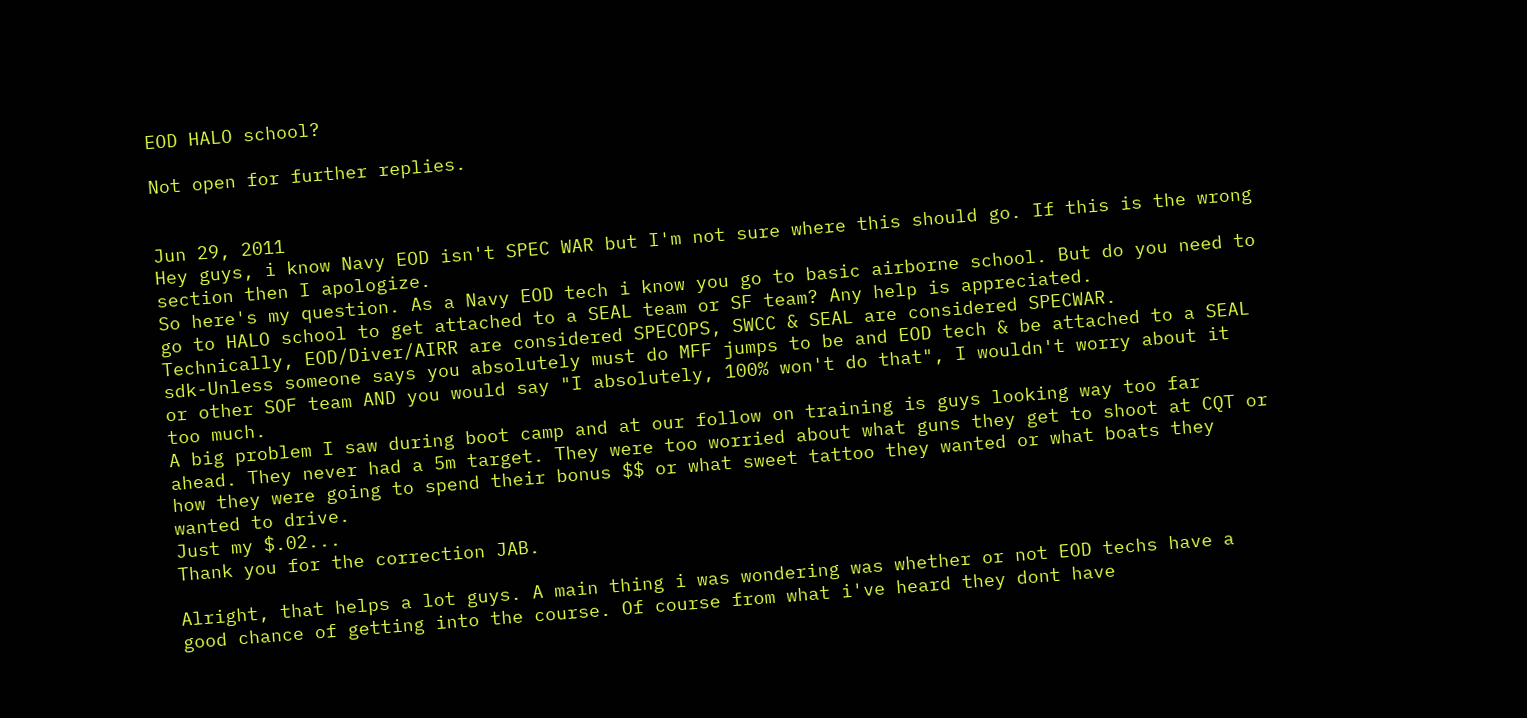EOD HALO school?

Not open for further replies.


Jun 29, 2011
Hey guys, i know Navy EOD isn't SPEC WAR but I'm not sure where this should go. If this is the wrong section then I apologize.
So here's my question. As a Navy EOD tech i know you go to basic airborne school. But do you need to go to HALO school to get attached to a SEAL team or SF team? Any help is appreciated.
Technically, EOD/Diver/AIRR are considered SPECOPS, SWCC & SEAL are considered SPECWAR.
sdk-Unless someone says you absolutely must do MFF jumps to be and EOD tech & be attached to a SEAL or other SOF team AND you would say "I absolutely, 100% won't do that", I wouldn't worry about it too much.
A big problem I saw during boot camp and at our follow on training is guys looking way too far ahead. They never had a 5m target. They were too worried about what guns they get to shoot at CQT or how they were going to spend their bonus $$ or what sweet tattoo they wanted or what boats they wanted to drive.
Just my $.02...
Thank you for the correction JAB.

Alright, that helps a lot guys. A main thing i was wondering was whether or not EOD techs have a good chance of getting into the course. Of course from what i've heard they dont have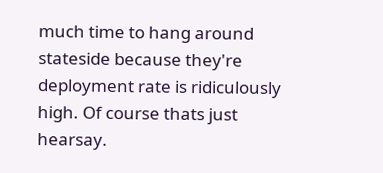much time to hang around stateside because they're deployment rate is ridiculously high. Of course thats just hearsay.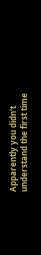Apparently you didn't understand the first time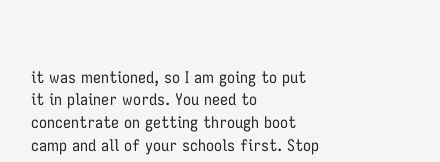it was mentioned, so I am going to put it in plainer words. You need to concentrate on getting through boot camp and all of your schools first. Stop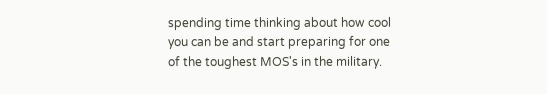spending time thinking about how cool you can be and start preparing for one of the toughest MOS's in the military.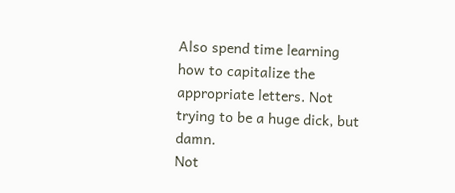Also spend time learning how to capitalize the appropriate letters. Not trying to be a huge dick, but damn.
Not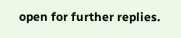open for further replies.